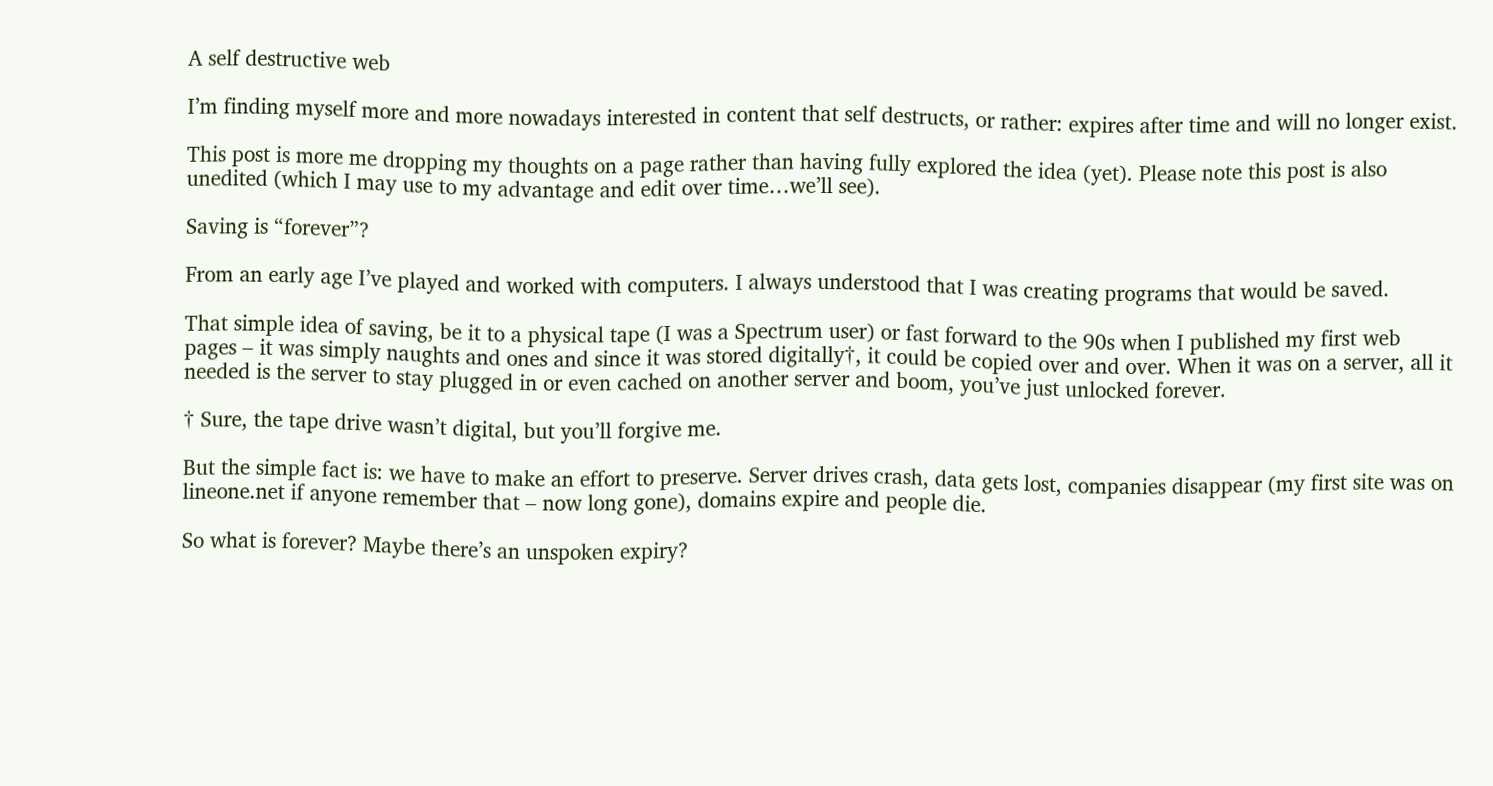A self destructive web

I’m finding myself more and more nowadays interested in content that self destructs, or rather: expires after time and will no longer exist.

This post is more me dropping my thoughts on a page rather than having fully explored the idea (yet). Please note this post is also unedited (which I may use to my advantage and edit over time…we’ll see).

Saving is “forever”?

From an early age I’ve played and worked with computers. I always understood that I was creating programs that would be saved.

That simple idea of saving, be it to a physical tape (I was a Spectrum user) or fast forward to the 90s when I published my first web pages – it was simply naughts and ones and since it was stored digitally†, it could be copied over and over. When it was on a server, all it needed is the server to stay plugged in or even cached on another server and boom, you’ve just unlocked forever.

† Sure, the tape drive wasn’t digital, but you’ll forgive me.

But the simple fact is: we have to make an effort to preserve. Server drives crash, data gets lost, companies disappear (my first site was on lineone.net if anyone remember that – now long gone), domains expire and people die.

So what is forever? Maybe there’s an unspoken expiry?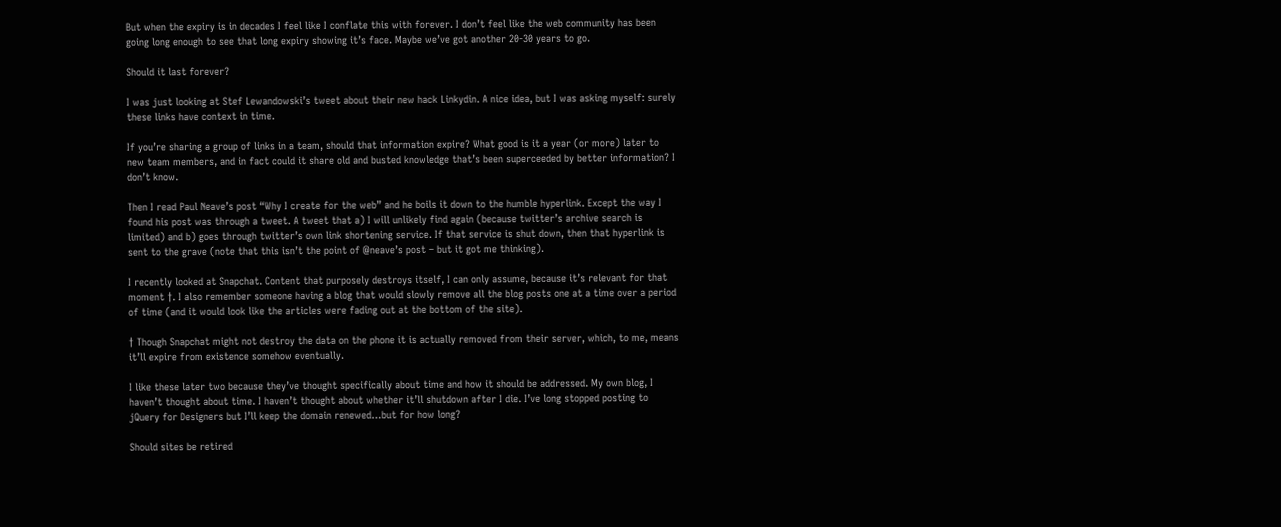But when the expiry is in decades I feel like I conflate this with forever. I don’t feel like the web community has been going long enough to see that long expiry showing it’s face. Maybe we’ve got another 20-30 years to go.

Should it last forever?

I was just looking at Stef Lewandowski’s tweet about their new hack Linkydin. A nice idea, but I was asking myself: surely these links have context in time.

If you’re sharing a group of links in a team, should that information expire? What good is it a year (or more) later to new team members, and in fact could it share old and busted knowledge that’s been superceeded by better information? I don’t know.

Then I read Paul Neave’s post “Why I create for the web” and he boils it down to the humble hyperlink. Except the way I found his post was through a tweet. A tweet that a) I will unlikely find again (because twitter’s archive search is limited) and b) goes through twitter’s own link shortening service. If that service is shut down, then that hyperlink is sent to the grave (note that this isn’t the point of @neave’s post – but it got me thinking).

I recently looked at Snapchat. Content that purposely destroys itself, I can only assume, because it’s relevant for that moment †. I also remember someone having a blog that would slowly remove all the blog posts one at a time over a period of time (and it would look like the articles were fading out at the bottom of the site).

† Though Snapchat might not destroy the data on the phone it is actually removed from their server, which, to me, means it’ll expire from existence somehow eventually.

I like these later two because they’ve thought specifically about time and how it should be addressed. My own blog, I haven’t thought about time. I haven’t thought about whether it’ll shutdown after I die. I’ve long stopped posting to jQuery for Designers but I’ll keep the domain renewed…but for how long?

Should sites be retired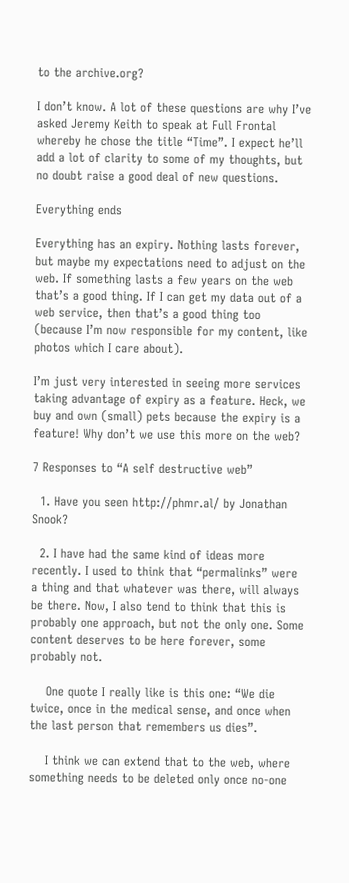to the archive.org?

I don’t know. A lot of these questions are why I’ve asked Jeremy Keith to speak at Full Frontal whereby he chose the title “Time”. I expect he’ll add a lot of clarity to some of my thoughts, but no doubt raise a good deal of new questions.

Everything ends

Everything has an expiry. Nothing lasts forever, but maybe my expectations need to adjust on the web. If something lasts a few years on the web that’s a good thing. If I can get my data out of a web service, then that’s a good thing too (because I’m now responsible for my content, like photos which I care about).

I’m just very interested in seeing more services taking advantage of expiry as a feature. Heck, we buy and own (small) pets because the expiry is a feature! Why don’t we use this more on the web?

7 Responses to “A self destructive web”

  1. Have you seen http://phmr.al/ by Jonathan Snook?

  2. I have had the same kind of ideas more recently. I used to think that “permalinks” were a thing and that whatever was there, will always be there. Now, I also tend to think that this is probably one approach, but not the only one. Some content deserves to be here forever, some probably not.

    One quote I really like is this one: “We die twice, once in the medical sense, and once when the last person that remembers us dies”.

    I think we can extend that to the web, where something needs to be deleted only once no-one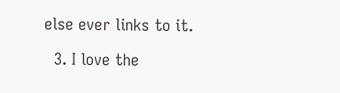else ever links to it.

  3. I love the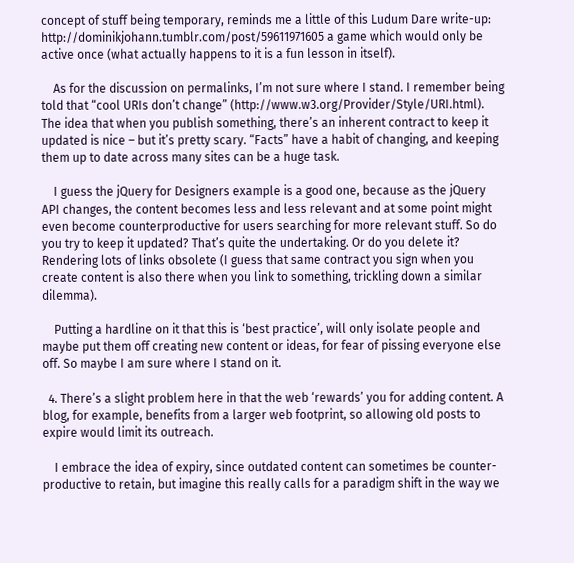concept of stuff being temporary, reminds me a little of this Ludum Dare write-up: http://dominikjohann.tumblr.com/post/59611971605 a game which would only be active once (what actually happens to it is a fun lesson in itself).

    As for the discussion on permalinks, I’m not sure where I stand. I remember being told that “cool URIs don’t change” (http://www.w3.org/Provider/Style/URI.html). The idea that when you publish something, there’s an inherent contract to keep it updated is nice – but it’s pretty scary. “Facts” have a habit of changing, and keeping them up to date across many sites can be a huge task.

    I guess the jQuery for Designers example is a good one, because as the jQuery API changes, the content becomes less and less relevant and at some point might even become counterproductive for users searching for more relevant stuff. So do you try to keep it updated? That’s quite the undertaking. Or do you delete it? Rendering lots of links obsolete (I guess that same contract you sign when you create content is also there when you link to something, trickling down a similar dilemma).

    Putting a hardline on it that this is ‘best practice’, will only isolate people and maybe put them off creating new content or ideas, for fear of pissing everyone else off. So maybe I am sure where I stand on it.

  4. There’s a slight problem here in that the web ‘rewards’ you for adding content. A blog, for example, benefits from a larger web footprint, so allowing old posts to expire would limit its outreach.

    I embrace the idea of expiry, since outdated content can sometimes be counter-productive to retain, but imagine this really calls for a paradigm shift in the way we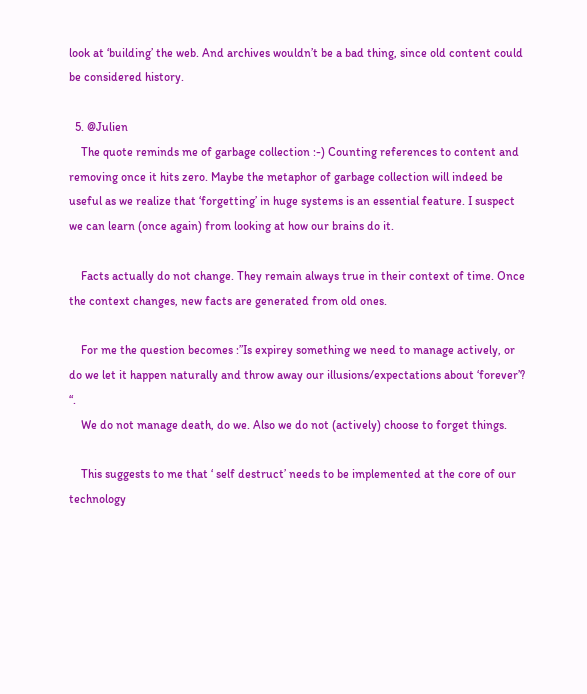look at ‘building’ the web. And archives wouldn’t be a bad thing, since old content could be considered history.

  5. @Julien
    The quote reminds me of garbage collection :-) Counting references to content and removing once it hits zero. Maybe the metaphor of garbage collection will indeed be useful as we realize that ‘forgetting’ in huge systems is an essential feature. I suspect we can learn (once again) from looking at how our brains do it.

    Facts actually do not change. They remain always true in their context of time. Once the context changes, new facts are generated from old ones.

    For me the question becomes :”Is expirey something we need to manage actively, or do we let it happen naturally and throw away our illusions/expectations about ‘forever’? “.
    We do not manage death, do we. Also we do not (actively) choose to forget things.

    This suggests to me that ‘ self destruct’ needs to be implemented at the core of our technology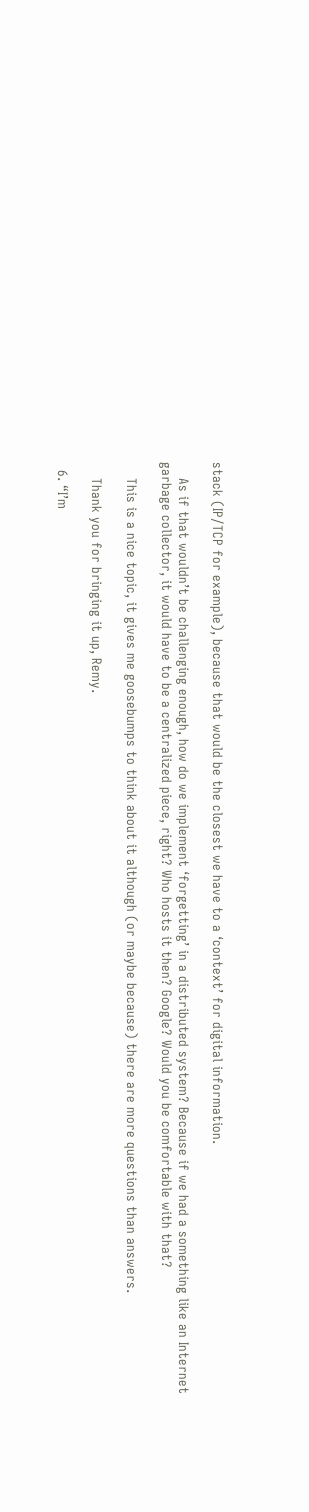stack (IP/TCP for example), because that would be the closest we have to a ‘context’ for digital information.

    As if that wouldn’t be challenging enough, how do we implement ‘forgetting’ in a distributed system? Because if we had a something like an Internet garbage collector, it would have to be a centralized piece, right? Who hosts it then? Google? Would you be comfortable with that?

    This is a nice topic, it gives me goosebumps to think about it although (or maybe because) there are more questions than answers.

    Thank you for bringing it up, Remy.

  6. “I’m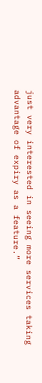just very interested in seeing more services taking advantage of expiry as a feature.”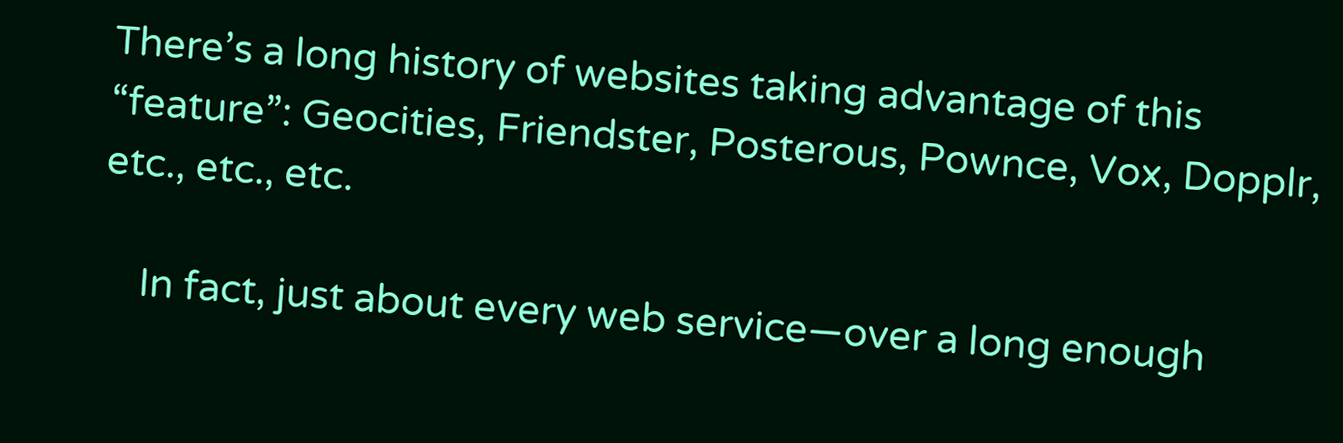There’s a long history of websites taking advantage of this “feature”: Geocities, Friendster, Posterous, Pownce, Vox, Dopplr, etc., etc., etc.

    In fact, just about every web service—over a long enough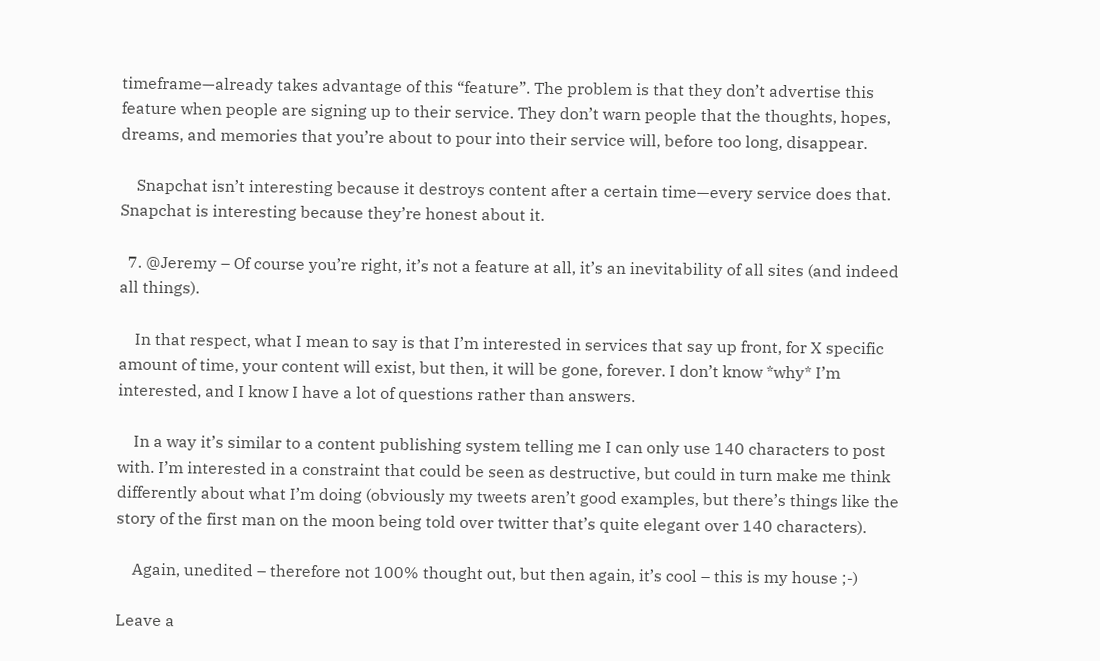timeframe—already takes advantage of this “feature”. The problem is that they don’t advertise this feature when people are signing up to their service. They don’t warn people that the thoughts, hopes, dreams, and memories that you’re about to pour into their service will, before too long, disappear.

    Snapchat isn’t interesting because it destroys content after a certain time—every service does that. Snapchat is interesting because they’re honest about it.

  7. @Jeremy – Of course you’re right, it’s not a feature at all, it’s an inevitability of all sites (and indeed all things).

    In that respect, what I mean to say is that I’m interested in services that say up front, for X specific amount of time, your content will exist, but then, it will be gone, forever. I don’t know *why* I’m interested, and I know I have a lot of questions rather than answers.

    In a way it’s similar to a content publishing system telling me I can only use 140 characters to post with. I’m interested in a constraint that could be seen as destructive, but could in turn make me think differently about what I’m doing (obviously my tweets aren’t good examples, but there’s things like the story of the first man on the moon being told over twitter that’s quite elegant over 140 characters).

    Again, unedited – therefore not 100% thought out, but then again, it’s cool – this is my house ;-)

Leave a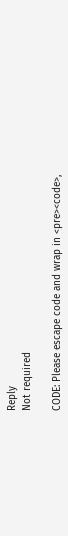Reply
Not required

CODE: Please escape code and wrap in <pre><code>,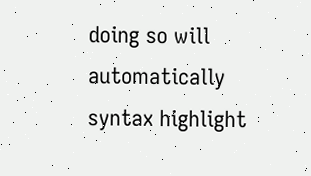doing so will automatically syntax highlight